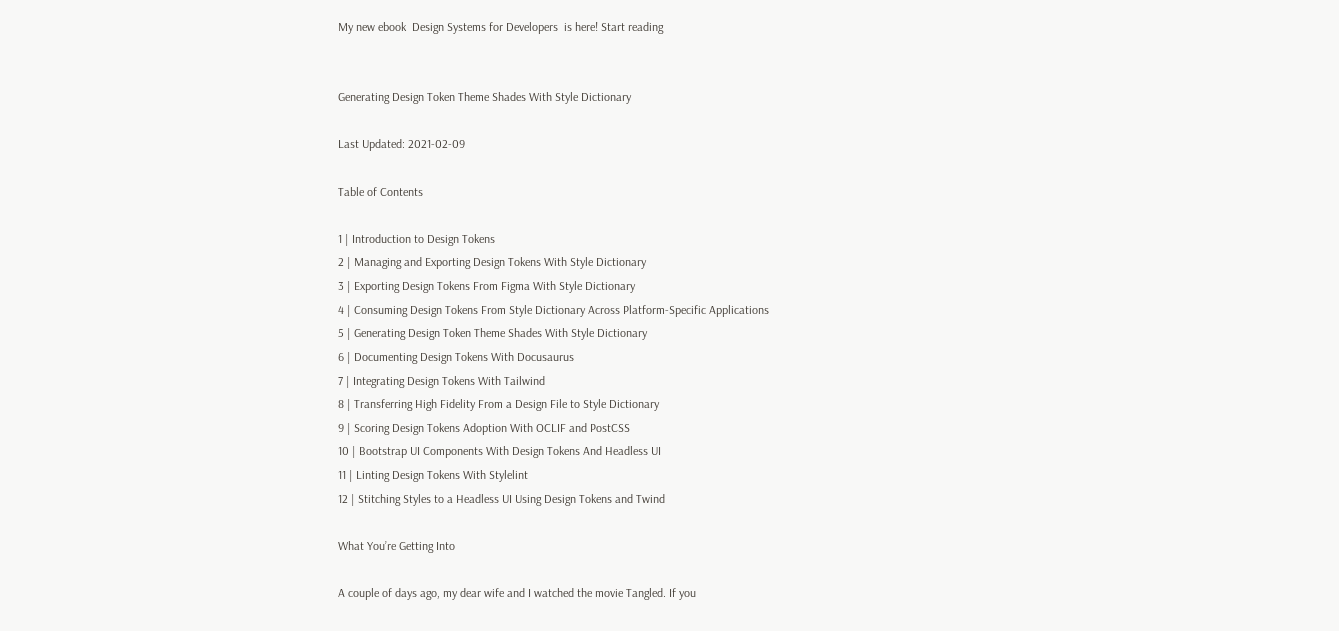My new ebook  Design Systems for Developers  is here! Start reading


Generating Design Token Theme Shades With Style Dictionary

Last Updated: 2021-02-09

Table of Contents

1 | Introduction to Design Tokens
2 | Managing and Exporting Design Tokens With Style Dictionary
3 | Exporting Design Tokens From Figma With Style Dictionary
4 | Consuming Design Tokens From Style Dictionary Across Platform-Specific Applications
5 | Generating Design Token Theme Shades With Style Dictionary
6 | Documenting Design Tokens With Docusaurus
7 | Integrating Design Tokens With Tailwind
8 | Transferring High Fidelity From a Design File to Style Dictionary
9 | Scoring Design Tokens Adoption With OCLIF and PostCSS
10 | Bootstrap UI Components With Design Tokens And Headless UI
11 | Linting Design Tokens With Stylelint
12 | Stitching Styles to a Headless UI Using Design Tokens and Twind

What You’re Getting Into

A couple of days ago, my dear wife and I watched the movie Tangled. If you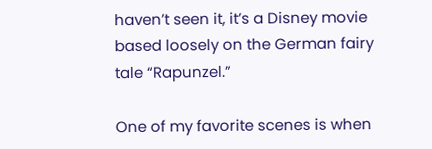haven’t seen it, it’s a Disney movie based loosely on the German fairy tale “Rapunzel.”

One of my favorite scenes is when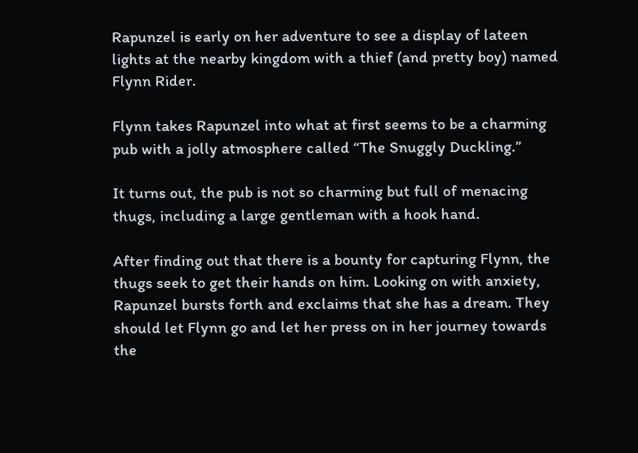Rapunzel is early on her adventure to see a display of lateen lights at the nearby kingdom with a thief (and pretty boy) named Flynn Rider.

Flynn takes Rapunzel into what at first seems to be a charming pub with a jolly atmosphere called “The Snuggly Duckling.”

It turns out, the pub is not so charming but full of menacing thugs, including a large gentleman with a hook hand.

After finding out that there is a bounty for capturing Flynn, the thugs seek to get their hands on him. Looking on with anxiety, Rapunzel bursts forth and exclaims that she has a dream. They should let Flynn go and let her press on in her journey towards the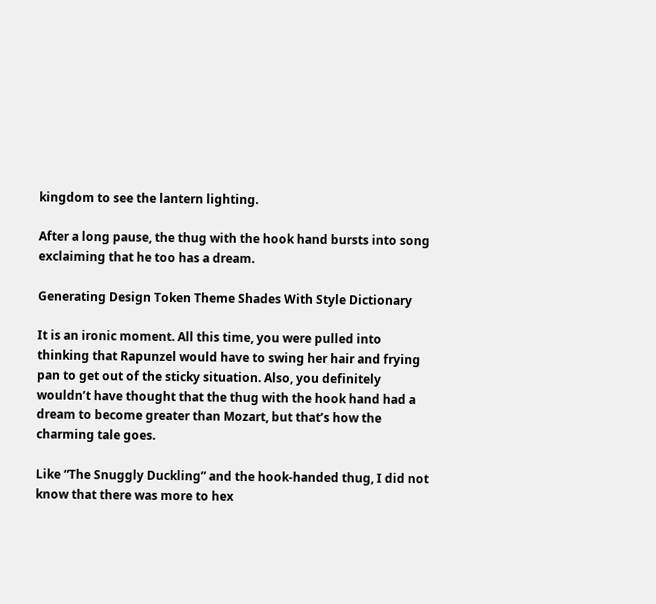kingdom to see the lantern lighting.

After a long pause, the thug with the hook hand bursts into song exclaiming that he too has a dream.

Generating Design Token Theme Shades With Style Dictionary

It is an ironic moment. All this time, you were pulled into thinking that Rapunzel would have to swing her hair and frying pan to get out of the sticky situation. Also, you definitely wouldn’t have thought that the thug with the hook hand had a dream to become greater than Mozart, but that’s how the charming tale goes.

Like “The Snuggly Duckling” and the hook-handed thug, I did not know that there was more to hex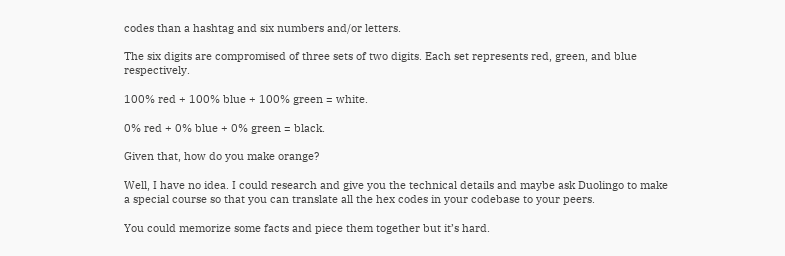codes than a hashtag and six numbers and/or letters.

The six digits are compromised of three sets of two digits. Each set represents red, green, and blue respectively.

100% red + 100% blue + 100% green = white.

0% red + 0% blue + 0% green = black.

Given that, how do you make orange?

Well, I have no idea. I could research and give you the technical details and maybe ask Duolingo to make a special course so that you can translate all the hex codes in your codebase to your peers.

You could memorize some facts and piece them together but it’s hard.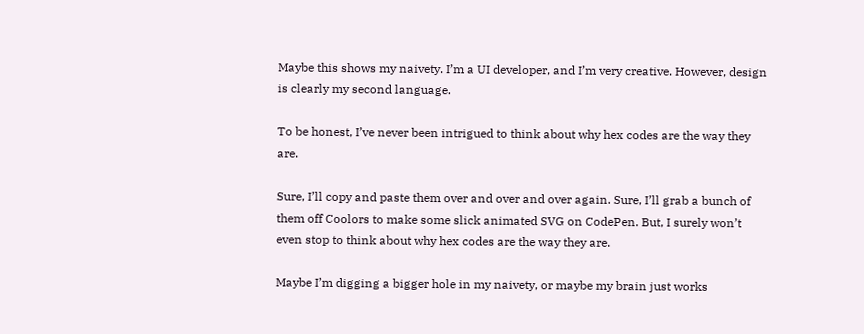Maybe this shows my naivety. I’m a UI developer, and I’m very creative. However, design is clearly my second language.

To be honest, I’ve never been intrigued to think about why hex codes are the way they are.

Sure, I’ll copy and paste them over and over and over again. Sure, I’ll grab a bunch of them off Coolors to make some slick animated SVG on CodePen. But, I surely won’t even stop to think about why hex codes are the way they are.

Maybe I’m digging a bigger hole in my naivety, or maybe my brain just works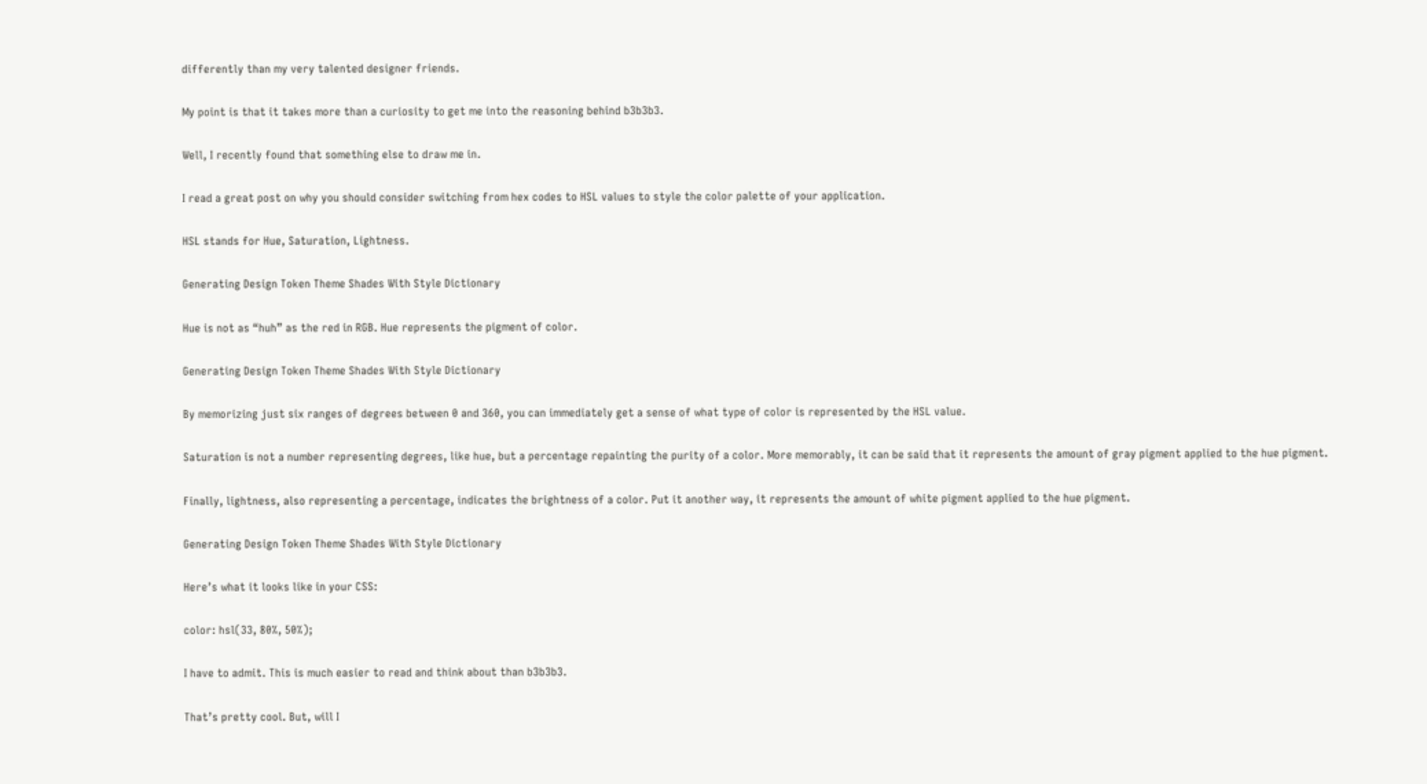differently than my very talented designer friends.

My point is that it takes more than a curiosity to get me into the reasoning behind b3b3b3.

Well, I recently found that something else to draw me in.

I read a great post on why you should consider switching from hex codes to HSL values to style the color palette of your application.

HSL stands for Hue, Saturation, Lightness.

Generating Design Token Theme Shades With Style Dictionary

Hue is not as “huh” as the red in RGB. Hue represents the pigment of color.

Generating Design Token Theme Shades With Style Dictionary

By memorizing just six ranges of degrees between 0 and 360, you can immediately get a sense of what type of color is represented by the HSL value.

Saturation is not a number representing degrees, like hue, but a percentage repainting the purity of a color. More memorably, it can be said that it represents the amount of gray pigment applied to the hue pigment.

Finally, lightness, also representing a percentage, indicates the brightness of a color. Put it another way, it represents the amount of white pigment applied to the hue pigment.

Generating Design Token Theme Shades With Style Dictionary

Here’s what it looks like in your CSS:

color: hsl(33, 80%, 50%);

I have to admit. This is much easier to read and think about than b3b3b3.

That’s pretty cool. But, will I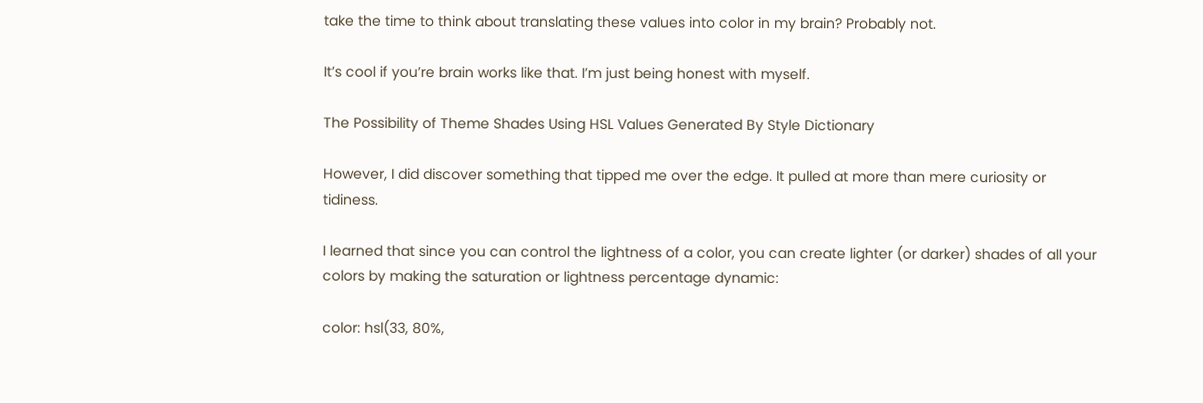take the time to think about translating these values into color in my brain? Probably not.

It’s cool if you’re brain works like that. I’m just being honest with myself.

The Possibility of Theme Shades Using HSL Values Generated By Style Dictionary

However, I did discover something that tipped me over the edge. It pulled at more than mere curiosity or tidiness.

I learned that since you can control the lightness of a color, you can create lighter (or darker) shades of all your colors by making the saturation or lightness percentage dynamic:

color: hsl(33, 80%,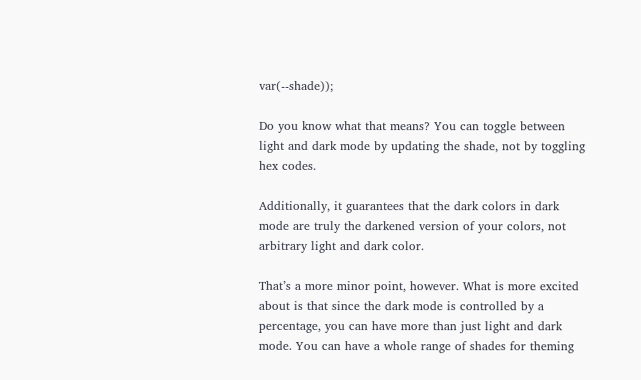var(--shade));

Do you know what that means? You can toggle between light and dark mode by updating the shade, not by toggling hex codes.

Additionally, it guarantees that the dark colors in dark mode are truly the darkened version of your colors, not arbitrary light and dark color.

That’s a more minor point, however. What is more excited about is that since the dark mode is controlled by a percentage, you can have more than just light and dark mode. You can have a whole range of shades for theming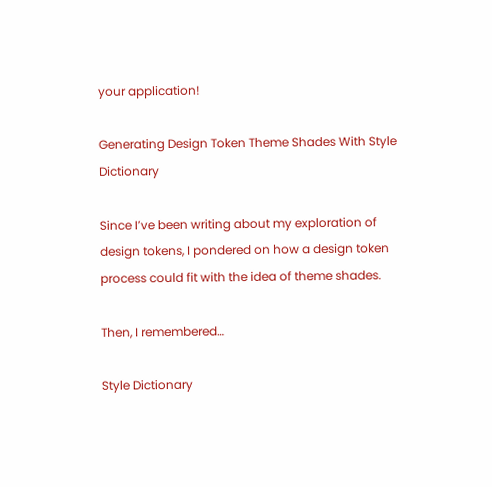your application!

Generating Design Token Theme Shades With Style Dictionary

Since I’ve been writing about my exploration of design tokens, I pondered on how a design token process could fit with the idea of theme shades.

Then, I remembered…

Style Dictionary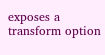exposes a transform option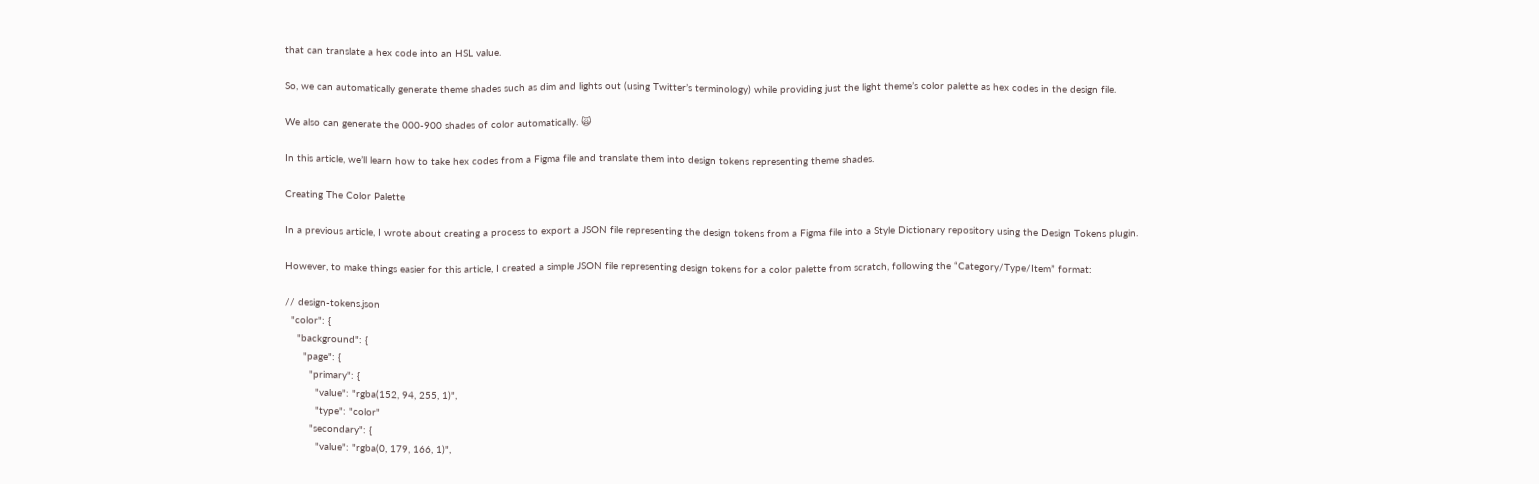that can translate a hex code into an HSL value.

So, we can automatically generate theme shades such as dim and lights out (using Twitter’s terminology) while providing just the light theme’s color palette as hex codes in the design file.

We also can generate the 000-900 shades of color automatically. 🙀

In this article, we’ll learn how to take hex codes from a Figma file and translate them into design tokens representing theme shades.

Creating The Color Palette

In a previous article, I wrote about creating a process to export a JSON file representing the design tokens from a Figma file into a Style Dictionary repository using the Design Tokens plugin.

However, to make things easier for this article, I created a simple JSON file representing design tokens for a color palette from scratch, following the “Category/Type/Item” format:

// design-tokens.json
  "color": {
    "background": {
      "page": {
        "primary": {
          "value": "rgba(152, 94, 255, 1)",
          "type": "color"
        "secondary": {
          "value": "rgba(0, 179, 166, 1)",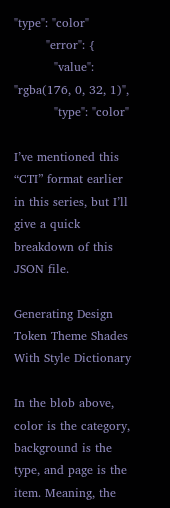"type": "color"
        "error": {
          "value": "rgba(176, 0, 32, 1)",
          "type": "color"

I’ve mentioned this “CTI” format earlier in this series, but I’ll give a quick breakdown of this JSON file.

Generating Design Token Theme Shades With Style Dictionary

In the blob above, color is the category, background is the type, and page is the item. Meaning, the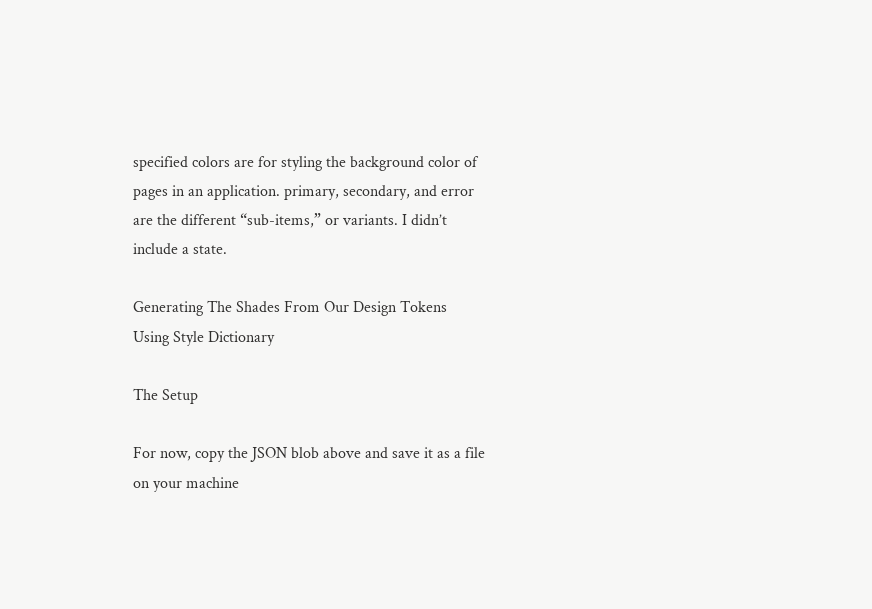specified colors are for styling the background color of pages in an application. primary, secondary, and error are the different “sub-items,” or variants. I didn’t include a state.

Generating The Shades From Our Design Tokens Using Style Dictionary

The Setup

For now, copy the JSON blob above and save it as a file on your machine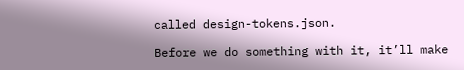called design-tokens.json.

Before we do something with it, it’ll make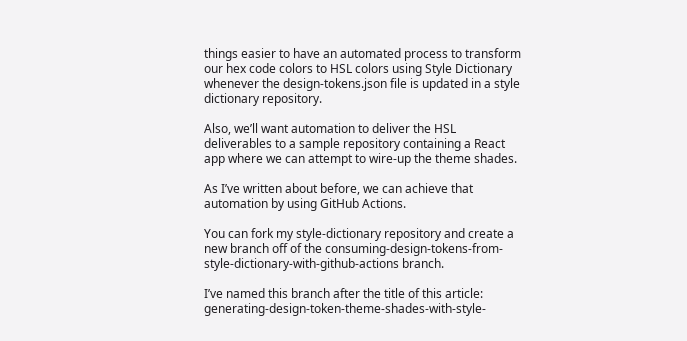things easier to have an automated process to transform our hex code colors to HSL colors using Style Dictionary whenever the design-tokens.json file is updated in a style dictionary repository.

Also, we’ll want automation to deliver the HSL deliverables to a sample repository containing a React app where we can attempt to wire-up the theme shades.

As I’ve written about before, we can achieve that automation by using GitHub Actions.

You can fork my style-dictionary repository and create a new branch off of the consuming-design-tokens-from-style-dictionary-with-github-actions branch.

I’ve named this branch after the title of this article: generating-design-token-theme-shades-with-style-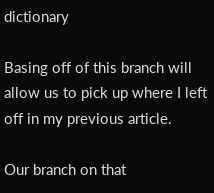dictionary

Basing off of this branch will allow us to pick up where I left off in my previous article.

Our branch on that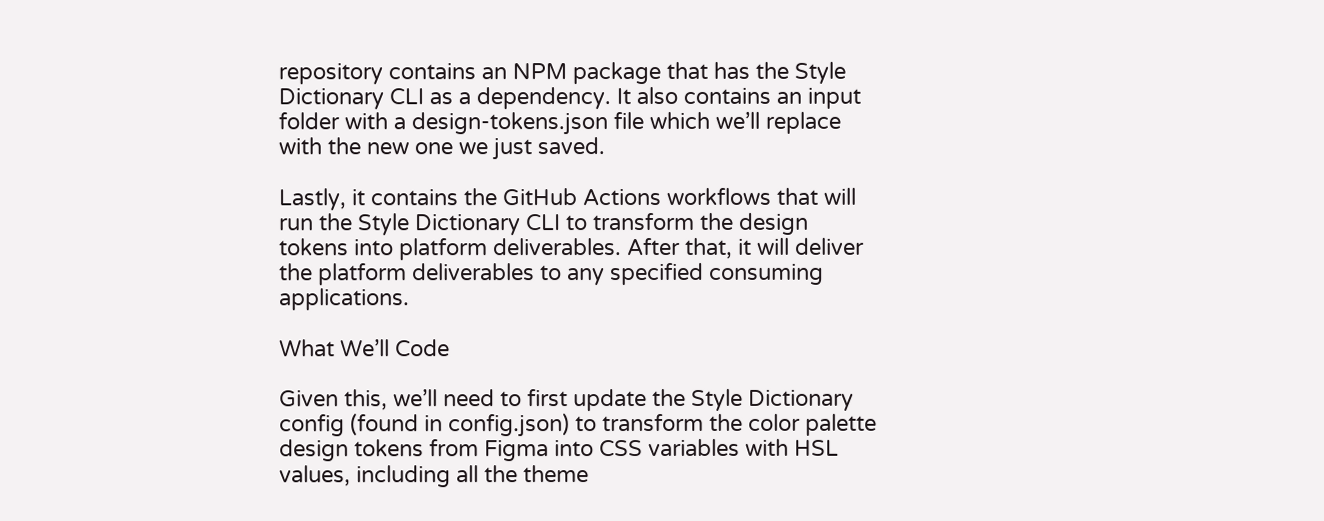repository contains an NPM package that has the Style Dictionary CLI as a dependency. It also contains an input folder with a design-tokens.json file which we’ll replace with the new one we just saved.

Lastly, it contains the GitHub Actions workflows that will run the Style Dictionary CLI to transform the design tokens into platform deliverables. After that, it will deliver the platform deliverables to any specified consuming applications.

What We’ll Code

Given this, we’ll need to first update the Style Dictionary config (found in config.json) to transform the color palette design tokens from Figma into CSS variables with HSL values, including all the theme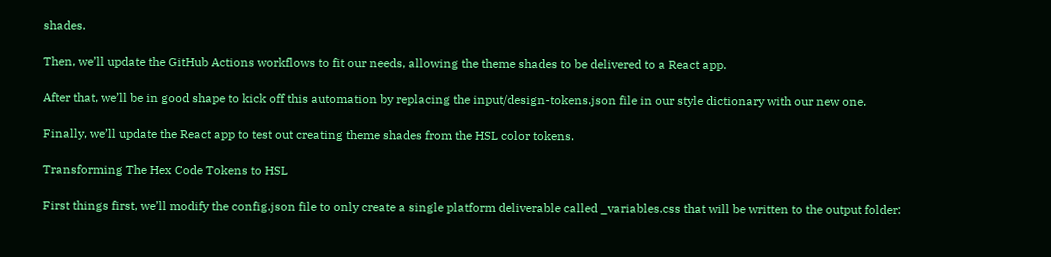shades.

Then, we’ll update the GitHub Actions workflows to fit our needs, allowing the theme shades to be delivered to a React app.

After that, we’ll be in good shape to kick off this automation by replacing the input/design-tokens.json file in our style dictionary with our new one.

Finally, we’ll update the React app to test out creating theme shades from the HSL color tokens.

Transforming The Hex Code Tokens to HSL

First things first, we’ll modify the config.json file to only create a single platform deliverable called _variables.css that will be written to the output folder: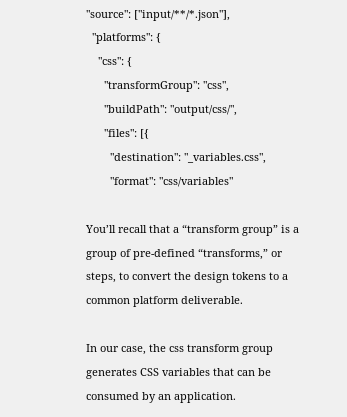"source": ["input/**/*.json"],
  "platforms": {
    "css": {
      "transformGroup": "css",
      "buildPath": "output/css/",
      "files": [{
        "destination": "_variables.css",
        "format": "css/variables"

You’ll recall that a “transform group” is a group of pre-defined “transforms,” or steps, to convert the design tokens to a common platform deliverable.

In our case, the css transform group generates CSS variables that can be consumed by an application.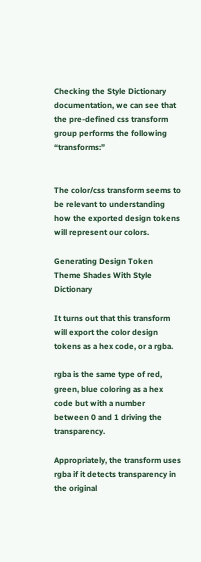Checking the Style Dictionary documentation, we can see that the pre-defined css transform group performs the following “transforms:”


The color/css transform seems to be relevant to understanding how the exported design tokens will represent our colors.

Generating Design Token Theme Shades With Style Dictionary

It turns out that this transform will export the color design tokens as a hex code, or a rgba.

rgba is the same type of red, green, blue coloring as a hex code but with a number between 0 and 1 driving the transparency.

Appropriately, the transform uses rgba if it detects transparency in the original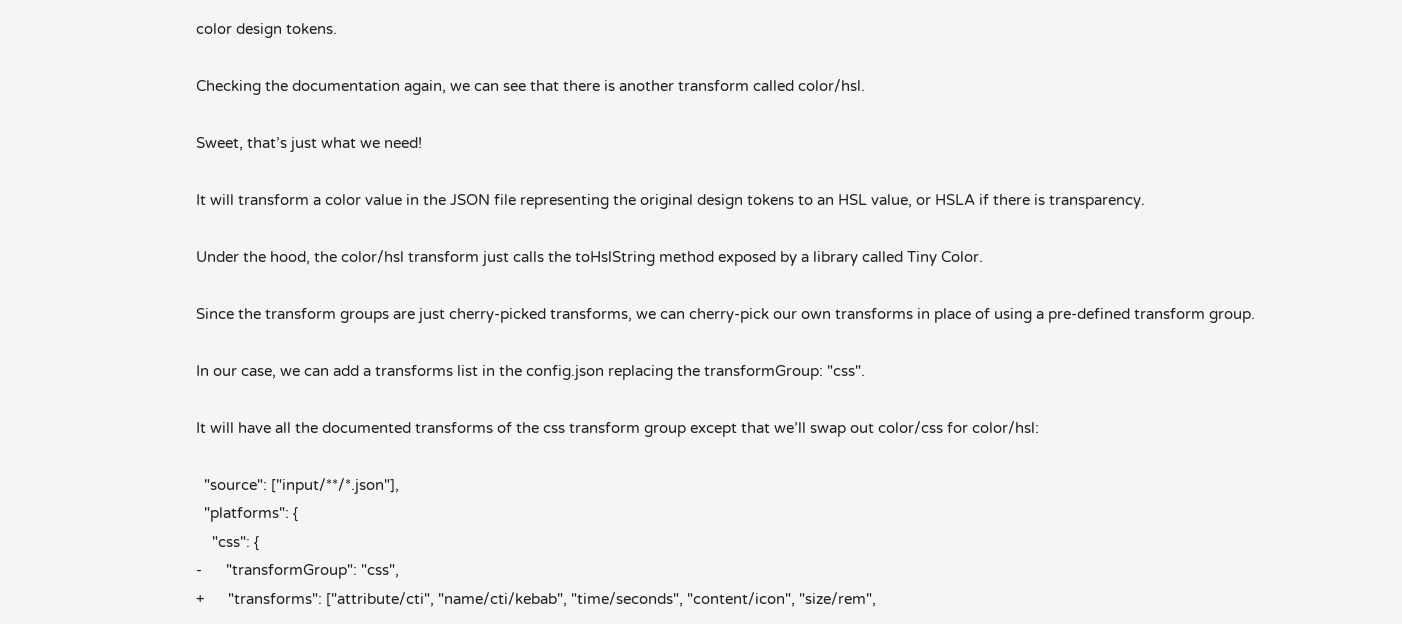color design tokens.

Checking the documentation again, we can see that there is another transform called color/hsl.

Sweet, that’s just what we need!

It will transform a color value in the JSON file representing the original design tokens to an HSL value, or HSLA if there is transparency.

Under the hood, the color/hsl transform just calls the toHslString method exposed by a library called Tiny Color.

Since the transform groups are just cherry-picked transforms, we can cherry-pick our own transforms in place of using a pre-defined transform group.

In our case, we can add a transforms list in the config.json replacing the transformGroup: "css".

It will have all the documented transforms of the css transform group except that we’ll swap out color/css for color/hsl:

  "source": ["input/**/*.json"],
  "platforms": {
    "css": {
-      "transformGroup": "css",
+      "transforms": ["attribute/cti", "name/cti/kebab", "time/seconds", "content/icon", "size/rem",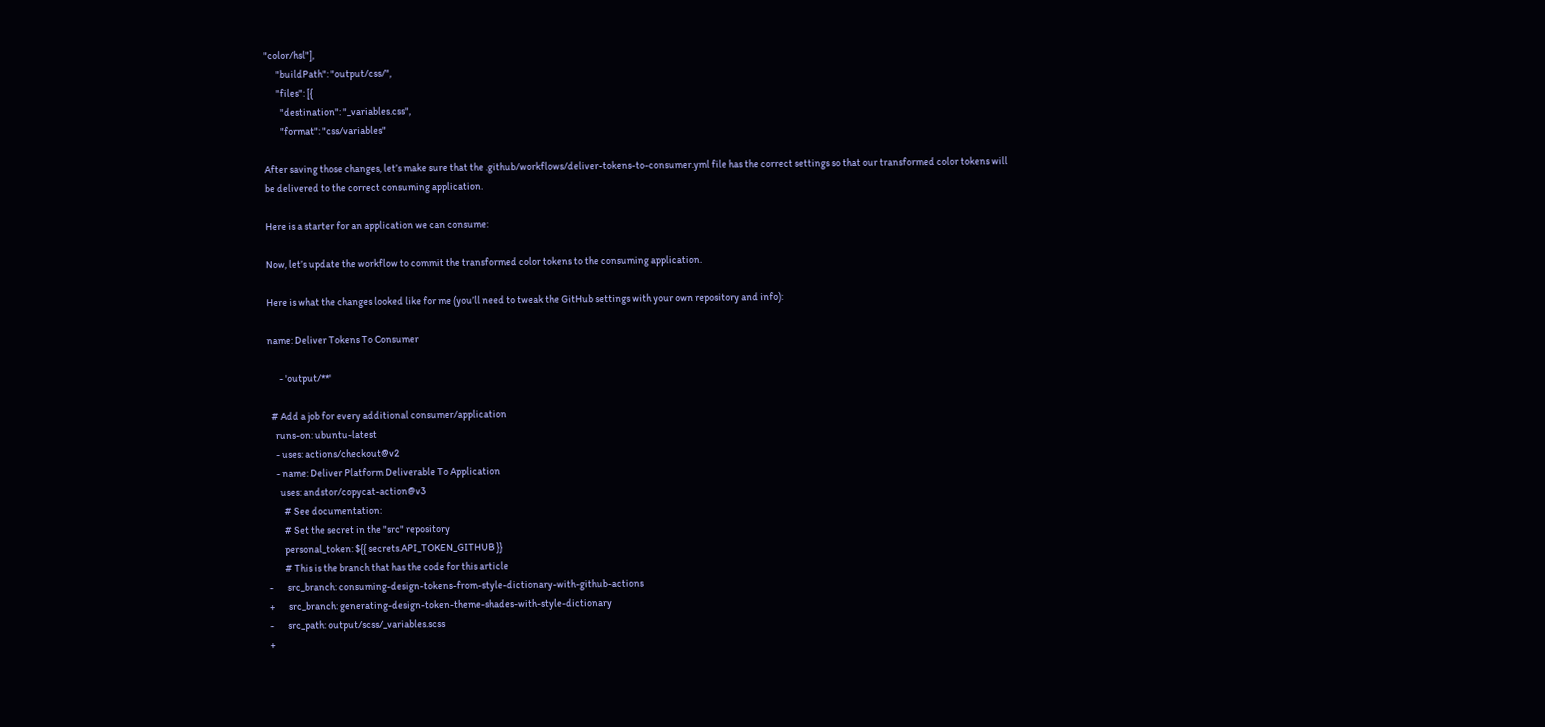"color/hsl"],
      "buildPath": "output/css/",
      "files": [{
        "destination": "_variables.css",
        "format": "css/variables"

After saving those changes, let’s make sure that the .github/workflows/deliver-tokens-to-consumer.yml file has the correct settings so that our transformed color tokens will be delivered to the correct consuming application.

Here is a starter for an application we can consume:

Now, let’s update the workflow to commit the transformed color tokens to the consuming application.

Here is what the changes looked like for me (you’ll need to tweak the GitHub settings with your own repository and info):

name: Deliver Tokens To Consumer

      - 'output/**'

  # Add a job for every additional consumer/application
    runs-on: ubuntu-latest
    - uses: actions/checkout@v2
    - name: Deliver Platform Deliverable To Application
      uses: andstor/copycat-action@v3
        # See documentation:
        # Set the secret in the "src" repository
        personal_token: ${{ secrets.API_TOKEN_GITHUB }}
        # This is the branch that has the code for this article
-       src_branch: consuming-design-tokens-from-style-dictionary-with-github-actions
+       src_branch: generating-design-token-theme-shades-with-style-dictionary
-       src_path: output/scss/_variables.scss
+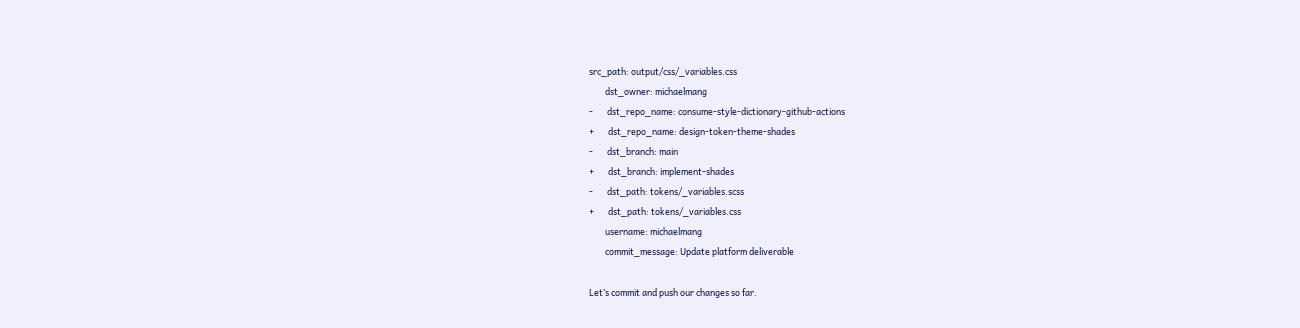src_path: output/css/_variables.css
        dst_owner: michaelmang
-       dst_repo_name: consume-style-dictionary-github-actions
+       dst_repo_name: design-token-theme-shades
-       dst_branch: main
+       dst_branch: implement-shades
-       dst_path: tokens/_variables.scss
+       dst_path: tokens/_variables.css
        username: michaelmang
        commit_message: Update platform deliverable

Let’s commit and push our changes so far.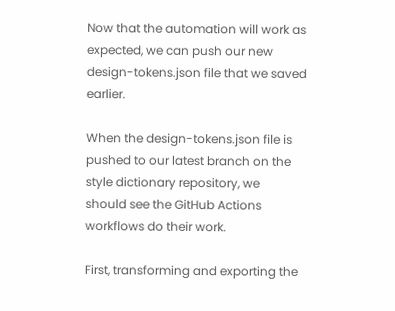Now that the automation will work as expected, we can push our new design-tokens.json file that we saved earlier.

When the design-tokens.json file is pushed to our latest branch on the style dictionary repository, we
should see the GitHub Actions workflows do their work.

First, transforming and exporting the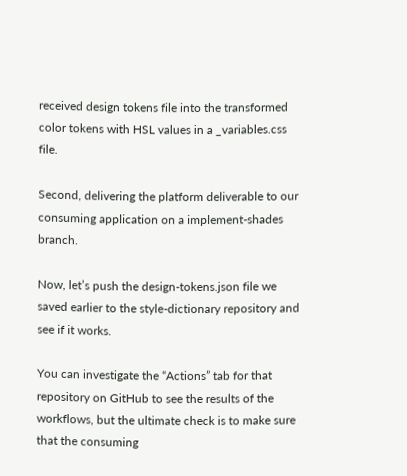received design tokens file into the transformed color tokens with HSL values in a _variables.css file.

Second, delivering the platform deliverable to our consuming application on a implement-shades branch.

Now, let’s push the design-tokens.json file we saved earlier to the style-dictionary repository and see if it works.

You can investigate the “Actions” tab for that repository on GitHub to see the results of the workflows, but the ultimate check is to make sure that the consuming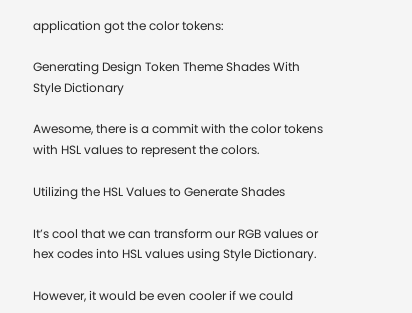application got the color tokens:

Generating Design Token Theme Shades With Style Dictionary

Awesome, there is a commit with the color tokens with HSL values to represent the colors.

Utilizing the HSL Values to Generate Shades

It’s cool that we can transform our RGB values or hex codes into HSL values using Style Dictionary.

However, it would be even cooler if we could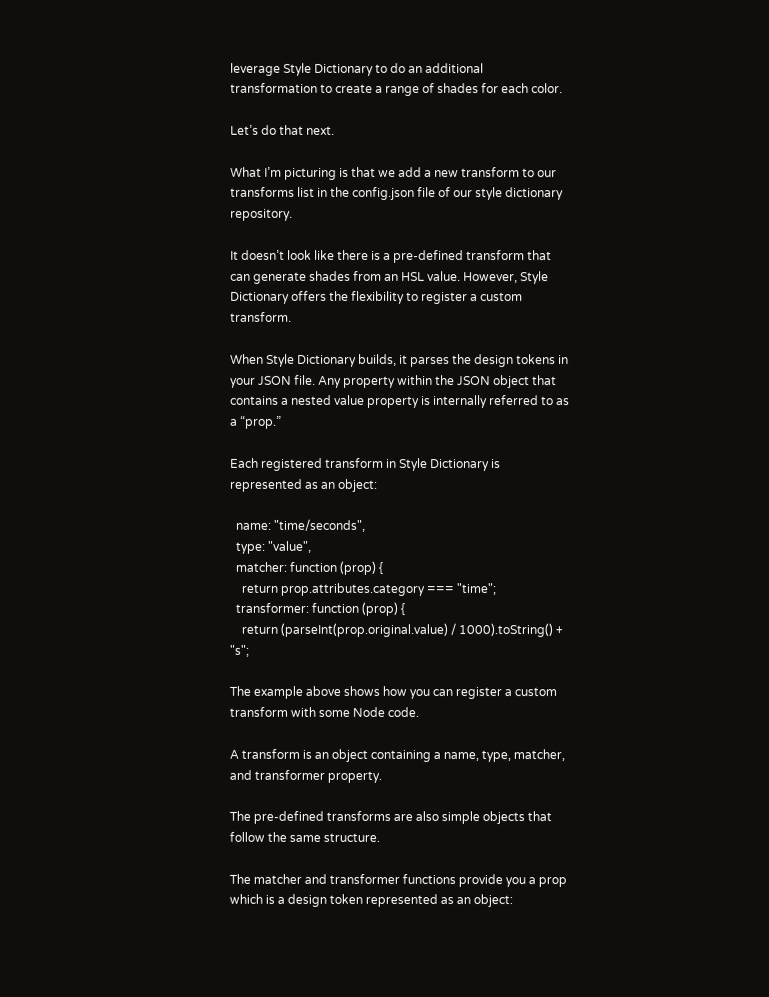leverage Style Dictionary to do an additional transformation to create a range of shades for each color.

Let’s do that next.

What I’m picturing is that we add a new transform to our transforms list in the config.json file of our style dictionary repository.

It doesn’t look like there is a pre-defined transform that can generate shades from an HSL value. However, Style Dictionary offers the flexibility to register a custom transform.

When Style Dictionary builds, it parses the design tokens in your JSON file. Any property within the JSON object that contains a nested value property is internally referred to as a “prop.”

Each registered transform in Style Dictionary is represented as an object:

  name: "time/seconds",
  type: "value",
  matcher: function (prop) {
    return prop.attributes.category === "time";
  transformer: function (prop) {
    return (parseInt(prop.original.value) / 1000).toString() + "s";

The example above shows how you can register a custom transform with some Node code.

A transform is an object containing a name, type, matcher, and transformer property.

The pre-defined transforms are also simple objects that follow the same structure.

The matcher and transformer functions provide you a prop which is a design token represented as an object: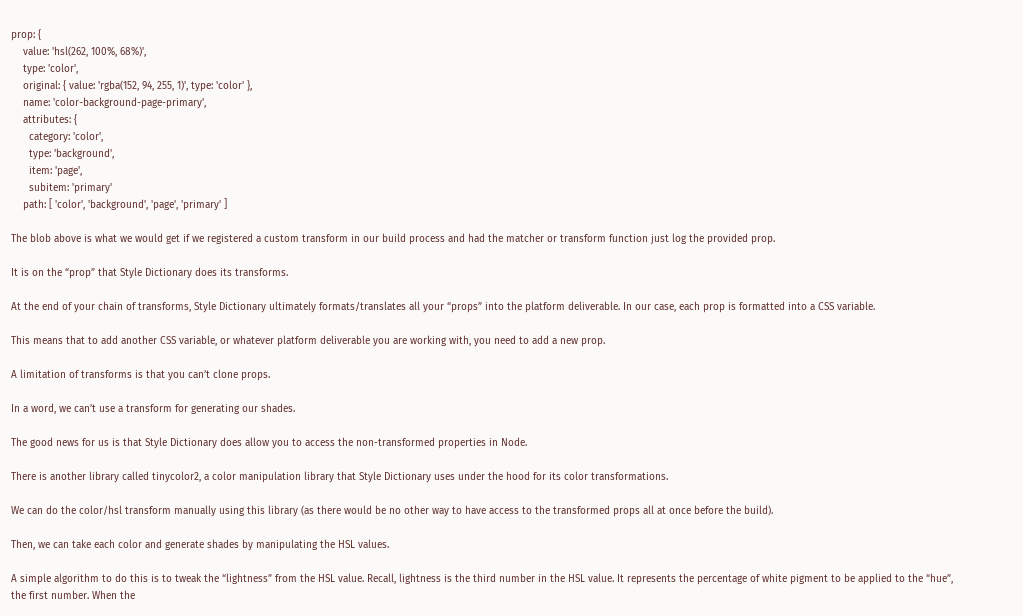prop: {
    value: 'hsl(262, 100%, 68%)',
    type: 'color',
    original: { value: 'rgba(152, 94, 255, 1)', type: 'color' },
    name: 'color-background-page-primary',
    attributes: {
      category: 'color',
      type: 'background',
      item: 'page',
      subitem: 'primary'
    path: [ 'color', 'background', 'page', 'primary' ]

The blob above is what we would get if we registered a custom transform in our build process and had the matcher or transform function just log the provided prop.

It is on the “prop” that Style Dictionary does its transforms.

At the end of your chain of transforms, Style Dictionary ultimately formats/translates all your “props” into the platform deliverable. In our case, each prop is formatted into a CSS variable.

This means that to add another CSS variable, or whatever platform deliverable you are working with, you need to add a new prop.

A limitation of transforms is that you can’t clone props.

In a word, we can’t use a transform for generating our shades.

The good news for us is that Style Dictionary does allow you to access the non-transformed properties in Node.

There is another library called tinycolor2, a color manipulation library that Style Dictionary uses under the hood for its color transformations.

We can do the color/hsl transform manually using this library (as there would be no other way to have access to the transformed props all at once before the build).

Then, we can take each color and generate shades by manipulating the HSL values.

A simple algorithm to do this is to tweak the “lightness” from the HSL value. Recall, lightness is the third number in the HSL value. It represents the percentage of white pigment to be applied to the “hue”, the first number. When the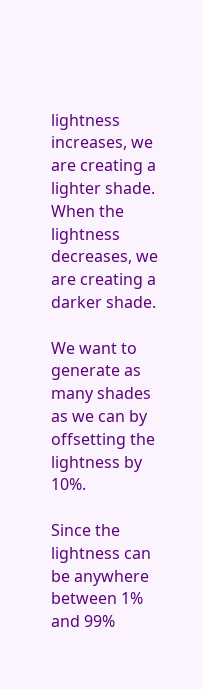lightness increases, we are creating a lighter shade. When the lightness decreases, we are creating a darker shade.

We want to generate as many shades as we can by offsetting the lightness by 10%.

Since the lightness can be anywhere between 1% and 99%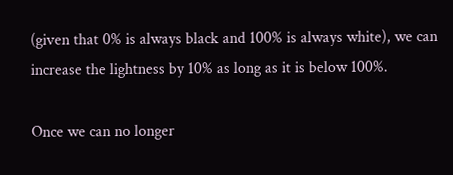(given that 0% is always black and 100% is always white), we can increase the lightness by 10% as long as it is below 100%.

Once we can no longer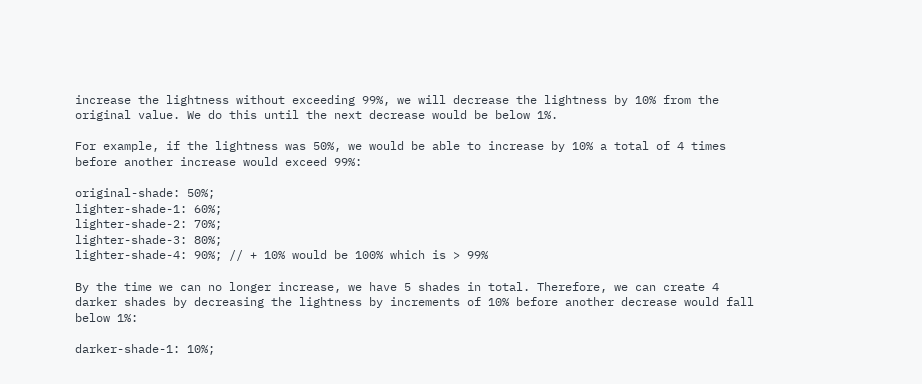increase the lightness without exceeding 99%, we will decrease the lightness by 10% from the original value. We do this until the next decrease would be below 1%.

For example, if the lightness was 50%, we would be able to increase by 10% a total of 4 times before another increase would exceed 99%:

original-shade: 50%;
lighter-shade-1: 60%;
lighter-shade-2: 70%;
lighter-shade-3: 80%;
lighter-shade-4: 90%; // + 10% would be 100% which is > 99%

By the time we can no longer increase, we have 5 shades in total. Therefore, we can create 4 darker shades by decreasing the lightness by increments of 10% before another decrease would fall below 1%:

darker-shade-1: 10%;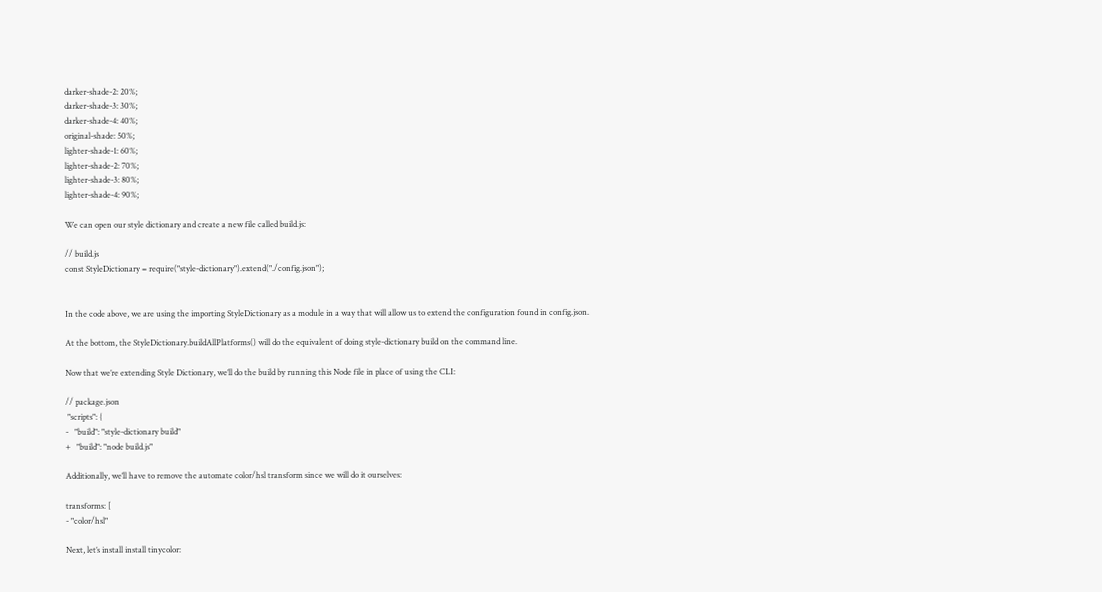darker-shade-2: 20%;
darker-shade-3: 30%;
darker-shade-4: 40%;
original-shade: 50%;
lighter-shade-1: 60%;
lighter-shade-2: 70%;
lighter-shade-3: 80%;
lighter-shade-4: 90%;

We can open our style dictionary and create a new file called build.js:

// build.js
const StyleDictionary = require("style-dictionary").extend("./config.json");


In the code above, we are using the importing StyleDictionary as a module in a way that will allow us to extend the configuration found in config.json.

At the bottom, the StyleDictionary.buildAllPlatforms() will do the equivalent of doing style-dictionary build on the command line.

Now that we’re extending Style Dictionary, we’ll do the build by running this Node file in place of using the CLI:

// package.json
 "scripts": {
-   "build": "style-dictionary build"
+   "build": "node build.js"

Additionally, we’ll have to remove the automate color/hsl transform since we will do it ourselves:

transforms: [
- "color/hsl"

Next, let’s install install tinycolor: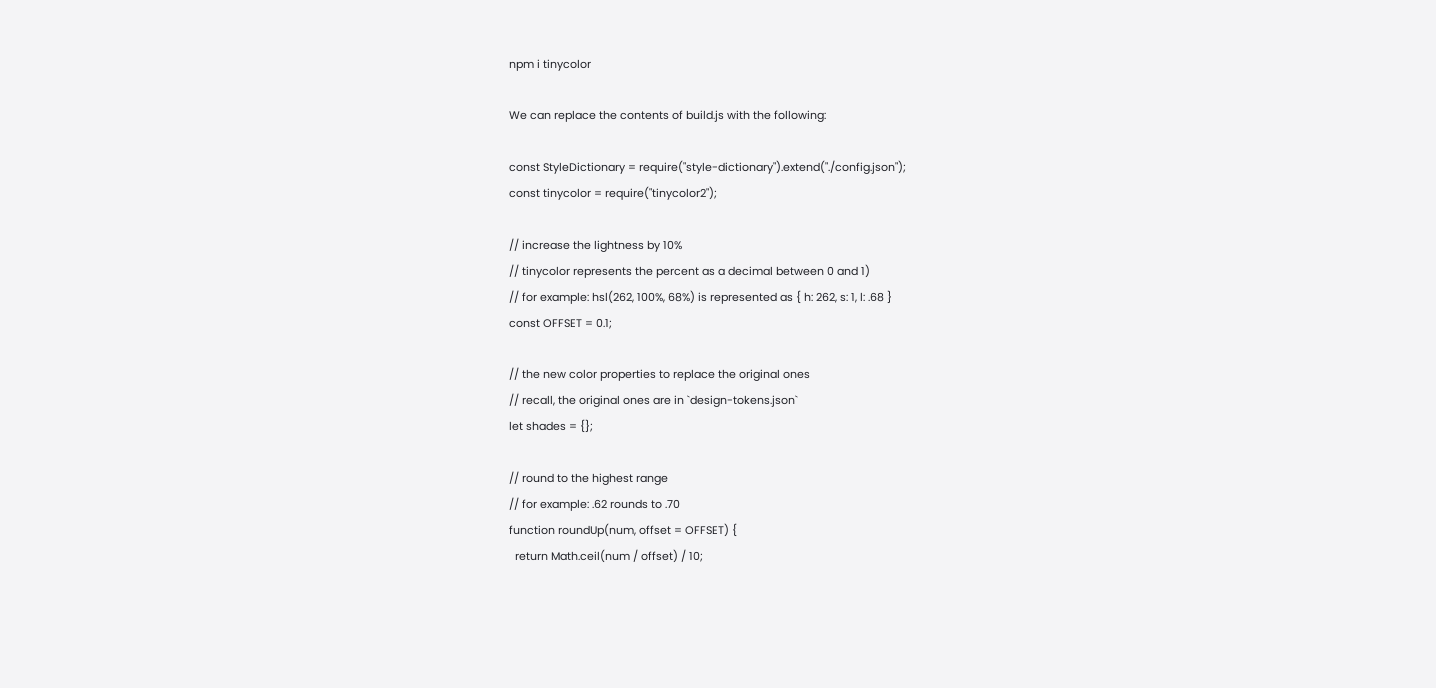npm i tinycolor

We can replace the contents of build.js with the following:

const StyleDictionary = require("style-dictionary").extend("./config.json");
const tinycolor = require("tinycolor2");

// increase the lightness by 10%
// tinycolor represents the percent as a decimal between 0 and 1)
// for example: hsl(262, 100%, 68%) is represented as { h: 262, s: 1, l: .68 }
const OFFSET = 0.1;

// the new color properties to replace the original ones
// recall, the original ones are in `design-tokens.json`
let shades = {};

// round to the highest range
// for example: .62 rounds to .70
function roundUp(num, offset = OFFSET) {
  return Math.ceil(num / offset) / 10;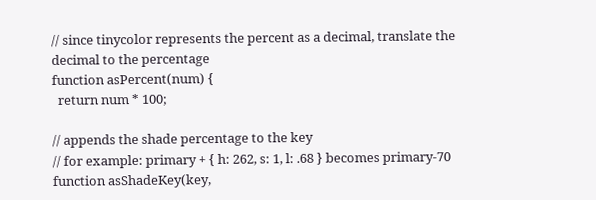// since tinycolor represents the percent as a decimal, translate the decimal to the percentage
function asPercent(num) {
  return num * 100;

// appends the shade percentage to the key
// for example: primary + { h: 262, s: 1, l: .68 } becomes primary-70
function asShadeKey(key,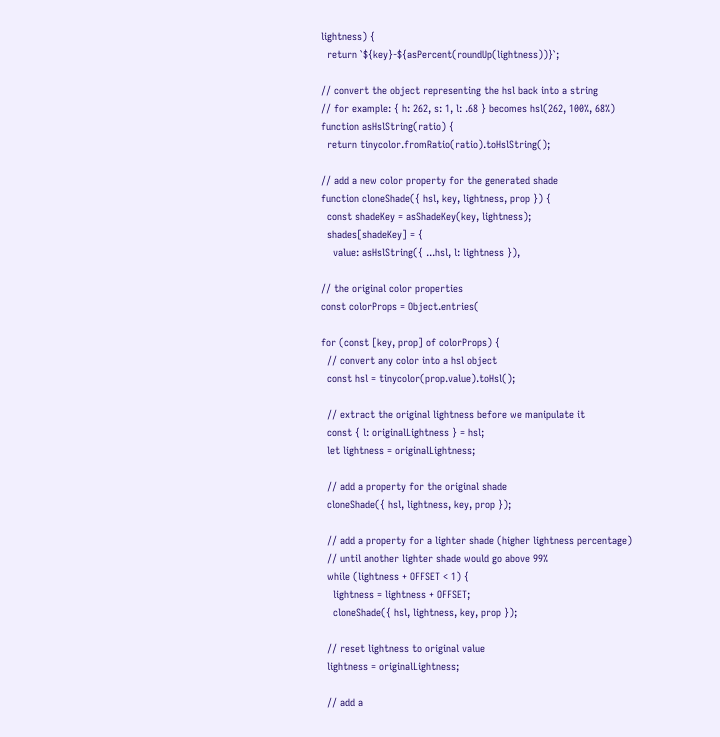lightness) {
  return `${key}-${asPercent(roundUp(lightness))}`;

// convert the object representing the hsl back into a string
// for example: { h: 262, s: 1, l: .68 } becomes hsl(262, 100%, 68%)
function asHslString(ratio) {
  return tinycolor.fromRatio(ratio).toHslString();

// add a new color property for the generated shade
function cloneShade({ hsl, key, lightness, prop }) {
  const shadeKey = asShadeKey(key, lightness);
  shades[shadeKey] = {
    value: asHslString({ ...hsl, l: lightness }),

// the original color properties
const colorProps = Object.entries(

for (const [key, prop] of colorProps) {
  // convert any color into a hsl object
  const hsl = tinycolor(prop.value).toHsl();

  // extract the original lightness before we manipulate it
  const { l: originalLightness } = hsl;
  let lightness = originalLightness;

  // add a property for the original shade
  cloneShade({ hsl, lightness, key, prop });

  // add a property for a lighter shade (higher lightness percentage)
  // until another lighter shade would go above 99%
  while (lightness + OFFSET < 1) {
    lightness = lightness + OFFSET;
    cloneShade({ hsl, lightness, key, prop });

  // reset lightness to original value
  lightness = originalLightness;

  // add a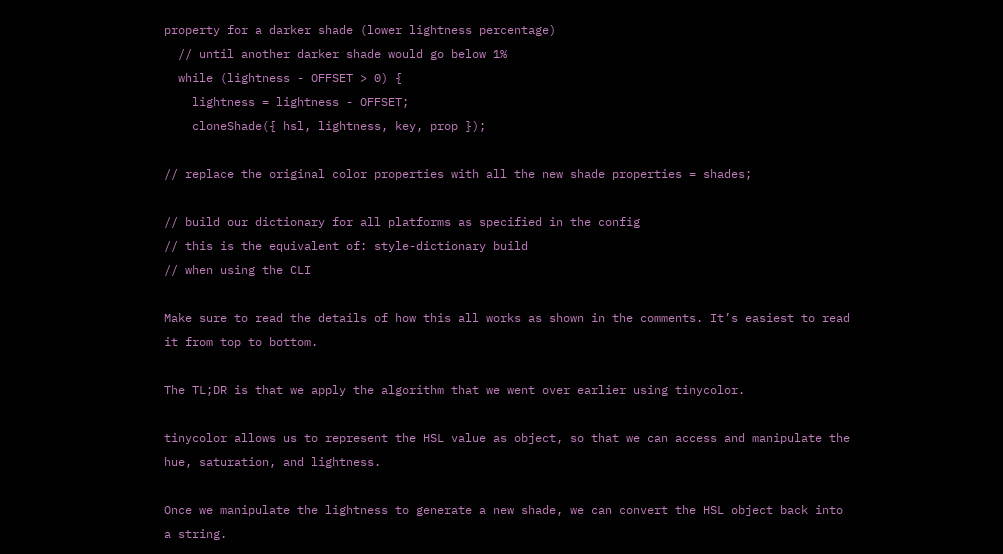property for a darker shade (lower lightness percentage)
  // until another darker shade would go below 1%
  while (lightness - OFFSET > 0) {
    lightness = lightness - OFFSET;
    cloneShade({ hsl, lightness, key, prop });

// replace the original color properties with all the new shade properties = shades;

// build our dictionary for all platforms as specified in the config
// this is the equivalent of: style-dictionary build
// when using the CLI

Make sure to read the details of how this all works as shown in the comments. It’s easiest to read it from top to bottom.

The TL;DR is that we apply the algorithm that we went over earlier using tinycolor.

tinycolor allows us to represent the HSL value as object, so that we can access and manipulate the hue, saturation, and lightness.

Once we manipulate the lightness to generate a new shade, we can convert the HSL object back into a string.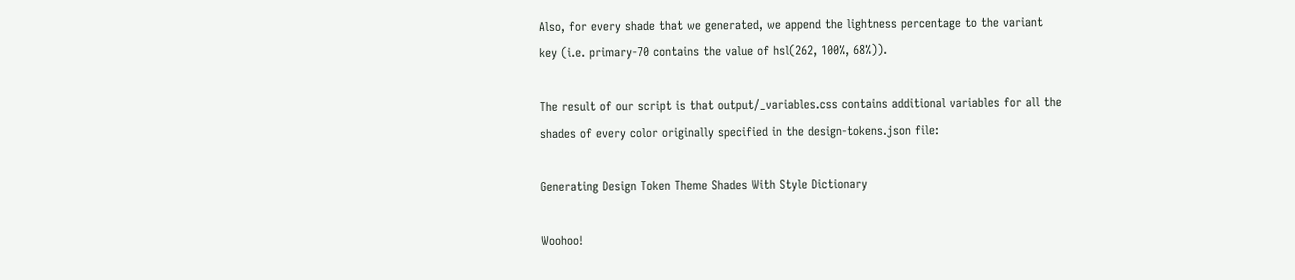Also, for every shade that we generated, we append the lightness percentage to the variant key (i.e. primary-70 contains the value of hsl(262, 100%, 68%)).

The result of our script is that output/_variables.css contains additional variables for all the shades of every color originally specified in the design-tokens.json file:

Generating Design Token Theme Shades With Style Dictionary

Woohoo!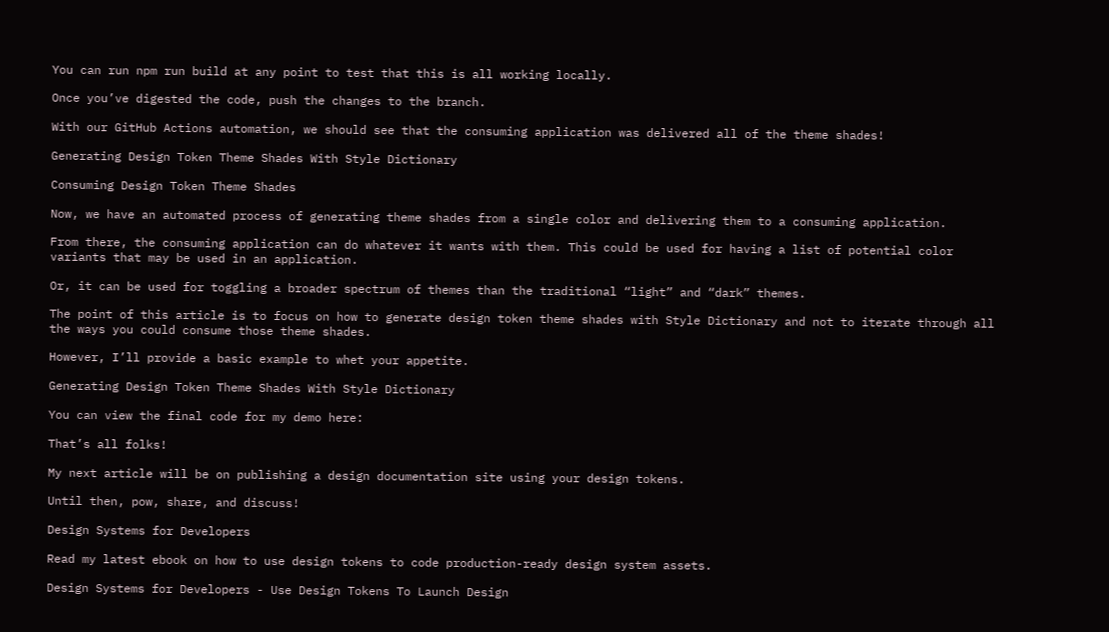You can run npm run build at any point to test that this is all working locally.

Once you’ve digested the code, push the changes to the branch.

With our GitHub Actions automation, we should see that the consuming application was delivered all of the theme shades!

Generating Design Token Theme Shades With Style Dictionary

Consuming Design Token Theme Shades

Now, we have an automated process of generating theme shades from a single color and delivering them to a consuming application.

From there, the consuming application can do whatever it wants with them. This could be used for having a list of potential color variants that may be used in an application.

Or, it can be used for toggling a broader spectrum of themes than the traditional “light” and “dark” themes.

The point of this article is to focus on how to generate design token theme shades with Style Dictionary and not to iterate through all the ways you could consume those theme shades.

However, I’ll provide a basic example to whet your appetite.

Generating Design Token Theme Shades With Style Dictionary

You can view the final code for my demo here:

That’s all folks!

My next article will be on publishing a design documentation site using your design tokens.

Until then, pow, share, and discuss!

Design Systems for Developers

Read my latest ebook on how to use design tokens to code production-ready design system assets.

Design Systems for Developers - Use Design Tokens To Launch Design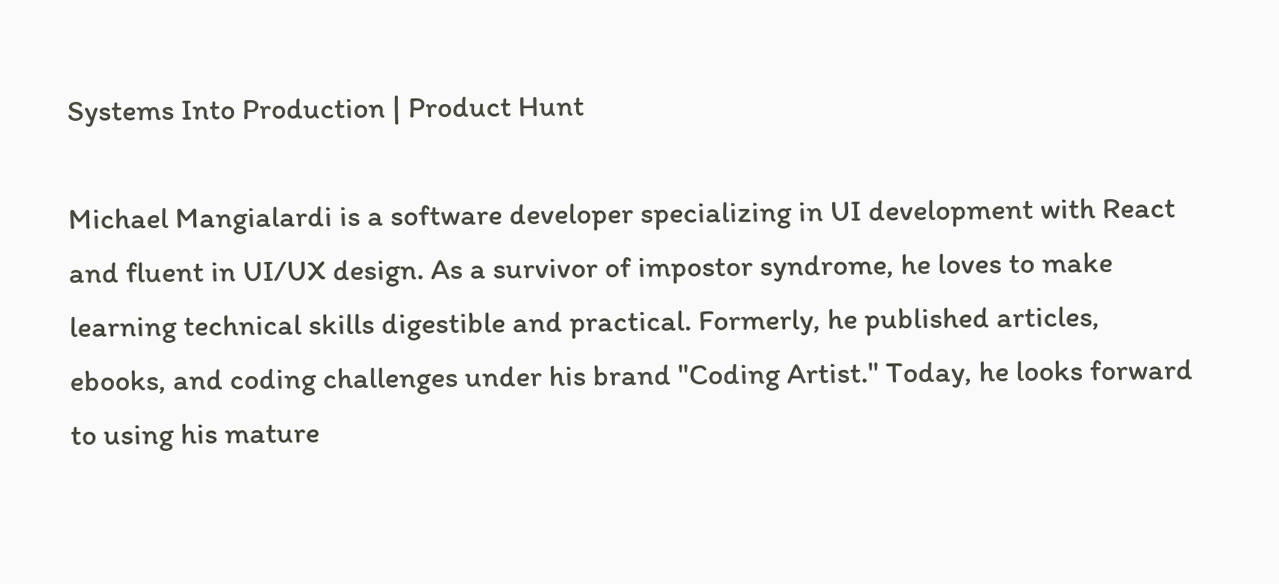Systems Into Production | Product Hunt

Michael Mangialardi is a software developer specializing in UI development with React and fluent in UI/UX design. As a survivor of impostor syndrome, he loves to make learning technical skills digestible and practical. Formerly, he published articles, ebooks, and coding challenges under his brand "Coding Artist." Today, he looks forward to using his mature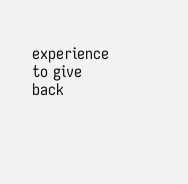experience to give back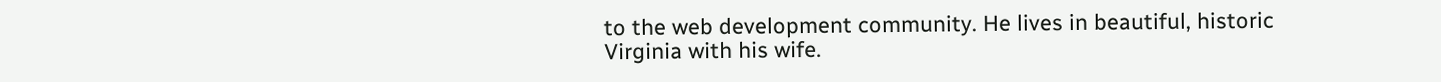to the web development community. He lives in beautiful, historic Virginia with his wife.